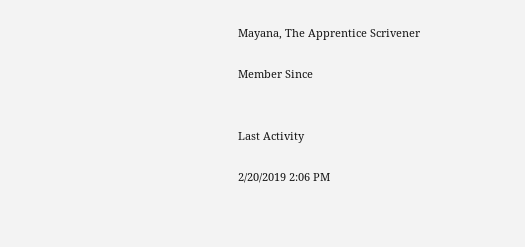Mayana, The Apprentice Scrivener

Member Since


Last Activity

2/20/2019 2:06 PM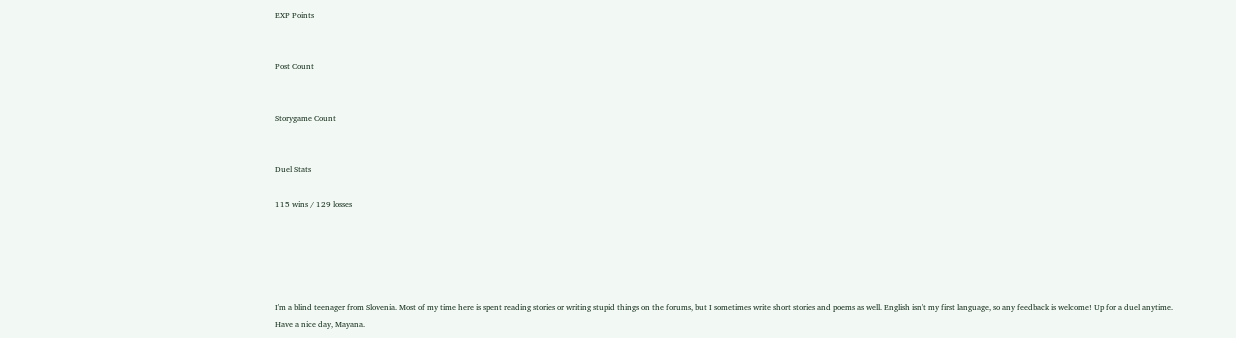EXP Points


Post Count


Storygame Count


Duel Stats

115 wins / 129 losses





I'm a blind teenager from Slovenia. Most of my time here is spent reading stories or writing stupid things on the forums, but I sometimes write short stories and poems as well. English isn't my first language, so any feedback is welcome! Up for a duel anytime.
Have a nice day, Mayana.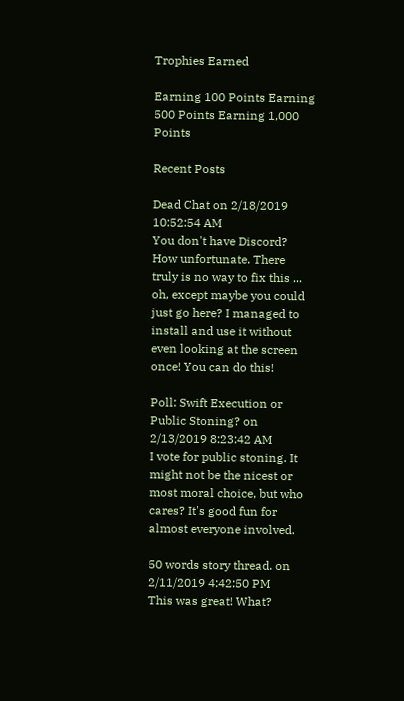Trophies Earned

Earning 100 Points Earning 500 Points Earning 1,000 Points

Recent Posts

Dead Chat on 2/18/2019 10:52:54 AM
You don't have Discord? How unfortunate. There truly is no way to fix this ... oh, except maybe you could just go here? I managed to install and use it without even looking at the screen once! You can do this!

Poll: Swift Execution or Public Stoning? on 2/13/2019 8:23:42 AM
I vote for public stoning. It might not be the nicest or most moral choice, but who cares? It's good fun for almost everyone involved.

50 words story thread. on 2/11/2019 4:42:50 PM
This was great! What?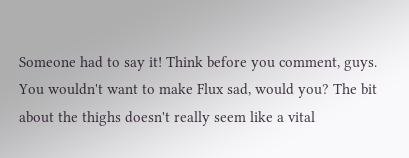Someone had to say it! Think before you comment, guys. You wouldn't want to make Flux sad, would you? The bit about the thighs doesn't really seem like a vital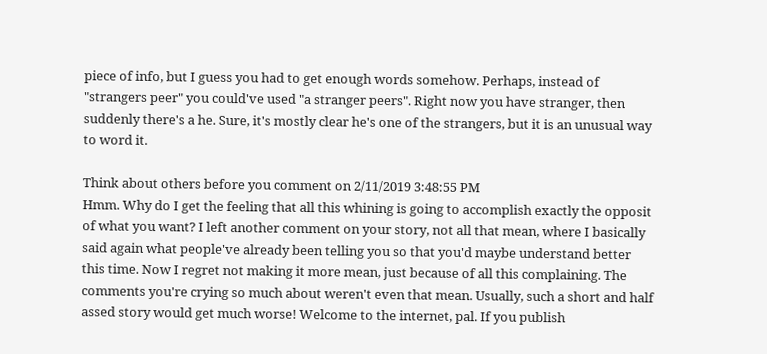piece of info, but I guess you had to get enough words somehow. Perhaps, instead of "strangers peer" you could've used "a stranger peers". Right now you have stranger, then suddenly there's a he. Sure, it's mostly clear he's one of the strangers, but it is an unusual way to word it.

Think about others before you comment on 2/11/2019 3:48:55 PM
Hmm. Why do I get the feeling that all this whining is going to accomplish exactly the opposit of what you want? I left another comment on your story, not all that mean, where I basically said again what people've already been telling you so that you'd maybe understand better this time. Now I regret not making it more mean, just because of all this complaining. The comments you're crying so much about weren't even that mean. Usually, such a short and half assed story would get much worse! Welcome to the internet, pal. If you publish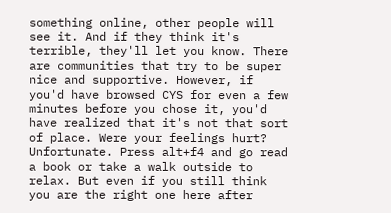something online, other people will see it. And if they think it's terrible, they'll let you know. There are communities that try to be super nice and supportive. However, if you'd have browsed CYS for even a few minutes before you chose it, you'd have realized that it's not that sort of place. Were your feelings hurt? Unfortunate. Press alt+f4 and go read a book or take a walk outside to relax. But even if you still think you are the right one here after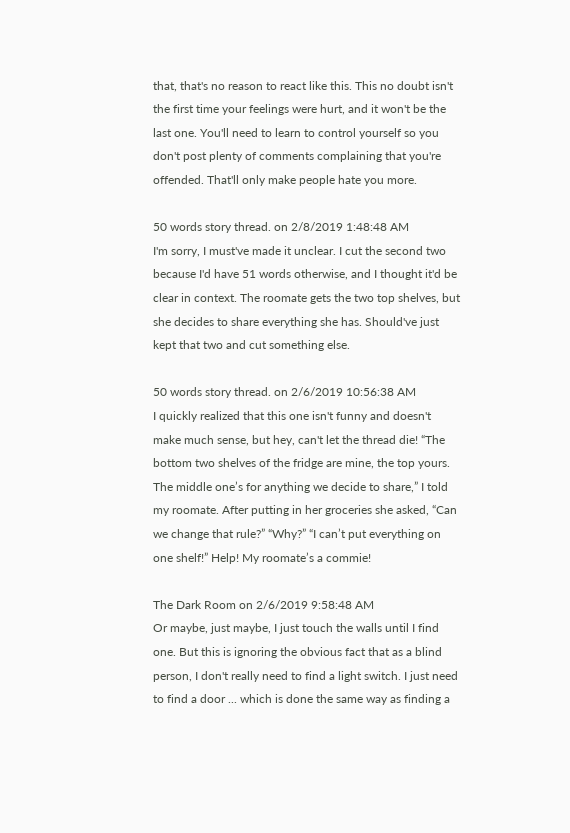that, that's no reason to react like this. This no doubt isn't the first time your feelings were hurt, and it won't be the last one. You'll need to learn to control yourself so you don't post plenty of comments complaining that you're offended. That'll only make people hate you more.

50 words story thread. on 2/8/2019 1:48:48 AM
I'm sorry, I must've made it unclear. I cut the second two because I'd have 51 words otherwise, and I thought it'd be clear in context. The roomate gets the two top shelves, but she decides to share everything she has. Should've just kept that two and cut something else.

50 words story thread. on 2/6/2019 10:56:38 AM
I quickly realized that this one isn't funny and doesn't make much sense, but hey, can't let the thread die! “The bottom two shelves of the fridge are mine, the top yours. The middle one’s for anything we decide to share,” I told my roomate. After putting in her groceries she asked, “Can we change that rule?” “Why?” “I can’t put everything on one shelf!” Help! My roomate’s a commie!

The Dark Room on 2/6/2019 9:58:48 AM
Or maybe, just maybe, I just touch the walls until I find one. But this is ignoring the obvious fact that as a blind person, I don't really need to find a light switch. I just need to find a door ... which is done the same way as finding a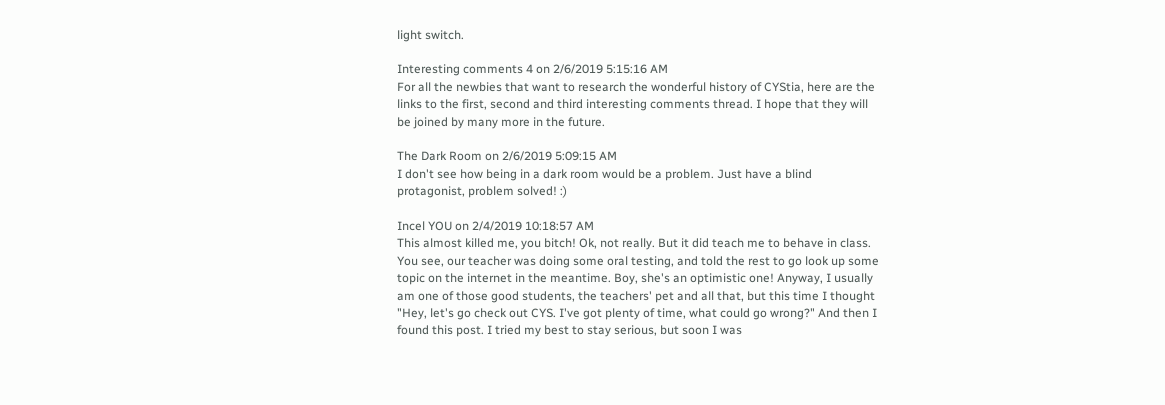light switch.

Interesting comments 4 on 2/6/2019 5:15:16 AM
For all the newbies that want to research the wonderful history of CYStia, here are the links to the first, second and third interesting comments thread. I hope that they will be joined by many more in the future.

The Dark Room on 2/6/2019 5:09:15 AM
I don't see how being in a dark room would be a problem. Just have a blind protagonist, problem solved! :)

Incel YOU on 2/4/2019 10:18:57 AM
This almost killed me, you bitch! Ok, not really. But it did teach me to behave in class. You see, our teacher was doing some oral testing, and told the rest to go look up some topic on the internet in the meantime. Boy, she's an optimistic one! Anyway, I usually am one of those good students, the teachers' pet and all that, but this time I thought "Hey, let's go check out CYS. I've got plenty of time, what could go wrong?" And then I found this post. I tried my best to stay serious, but soon I was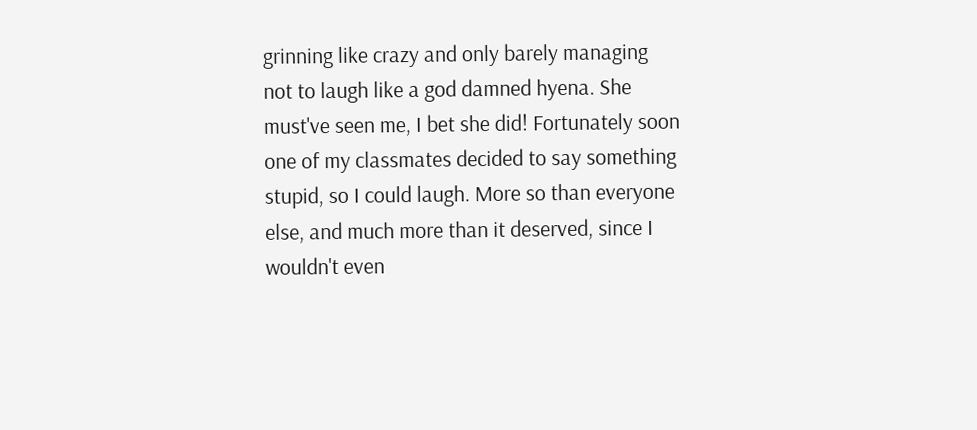grinning like crazy and only barely managing not to laugh like a god damned hyena. She must've seen me, I bet she did! Fortunately soon one of my classmates decided to say something stupid, so I could laugh. More so than everyone else, and much more than it deserved, since I wouldn't even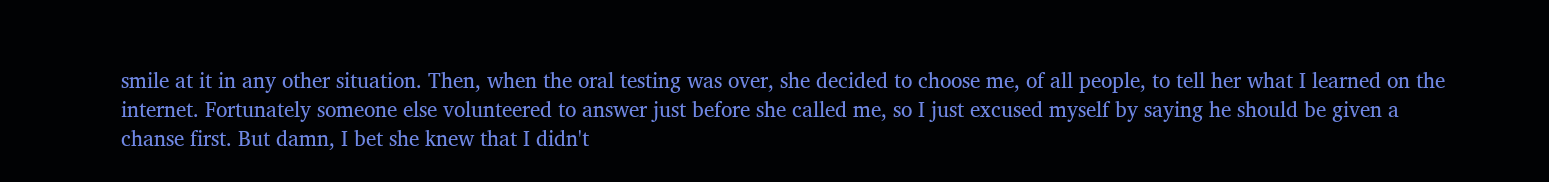smile at it in any other situation. Then, when the oral testing was over, she decided to choose me, of all people, to tell her what I learned on the internet. Fortunately someone else volunteered to answer just before she called me, so I just excused myself by saying he should be given a chanse first. But damn, I bet she knew that I didn't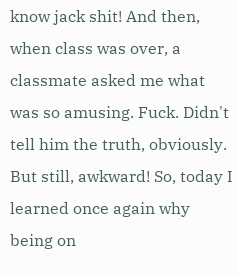know jack shit! And then, when class was over, a classmate asked me what was so amusing. Fuck. Didn't tell him the truth, obviously. But still, awkward! So, today I learned once again why being on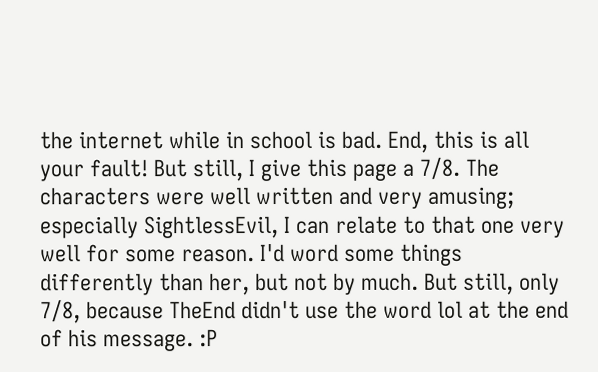the internet while in school is bad. End, this is all your fault! But still, I give this page a 7/8. The characters were well written and very amusing; especially SightlessEvil, I can relate to that one very well for some reason. I'd word some things differently than her, but not by much. But still, only 7/8, because TheEnd didn't use the word lol at the end of his message. :P